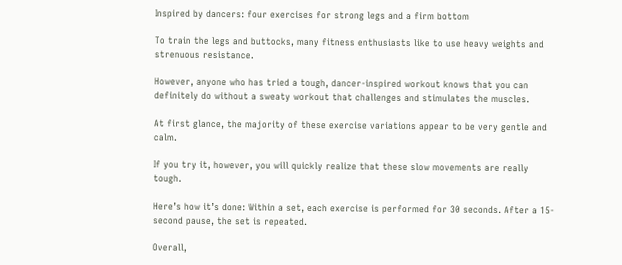Inspired by dancers: four exercises for strong legs and a firm bottom

To train the legs and buttocks, many fitness enthusiasts like to use heavy weights and strenuous resistance.

However, anyone who has tried a tough, dancer-inspired workout knows that you can definitely do without a sweaty workout that challenges and stimulates the muscles.

At first glance, the majority of these exercise variations appear to be very gentle and calm.

If you try it, however, you will quickly realize that these slow movements are really tough.

Here’s how it’s done: Within a set, each exercise is performed for 30 seconds. After a 15-second pause, the set is repeated.

Overall,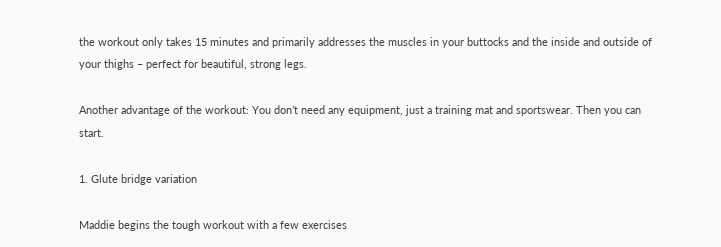the workout only takes 15 minutes and primarily addresses the muscles in your buttocks and the inside and outside of your thighs – perfect for beautiful, strong legs.

Another advantage of the workout: You don’t need any equipment, just a training mat and sportswear. Then you can start.

1. Glute bridge variation

Maddie begins the tough workout with a few exercises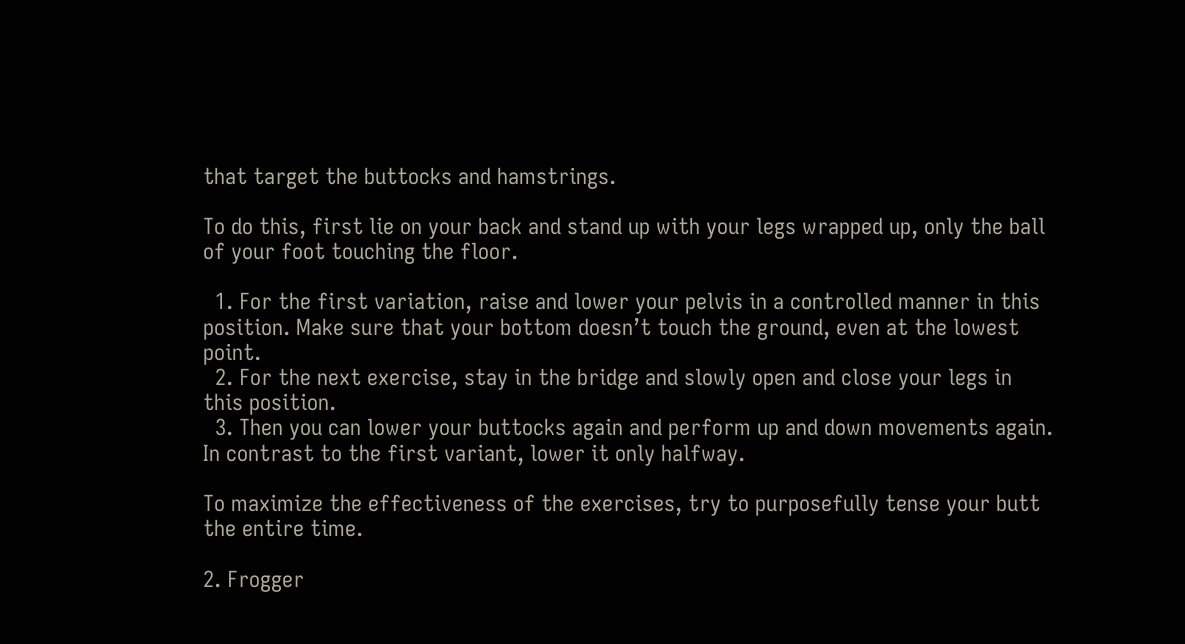that target the buttocks and hamstrings.

To do this, first lie on your back and stand up with your legs wrapped up, only the ball of your foot touching the floor.

  1. For the first variation, raise and lower your pelvis in a controlled manner in this position. Make sure that your bottom doesn’t touch the ground, even at the lowest point.
  2. For the next exercise, stay in the bridge and slowly open and close your legs in this position.
  3. Then you can lower your buttocks again and perform up and down movements again. In contrast to the first variant, lower it only halfway.

To maximize the effectiveness of the exercises, try to purposefully tense your butt the entire time.

2. Frogger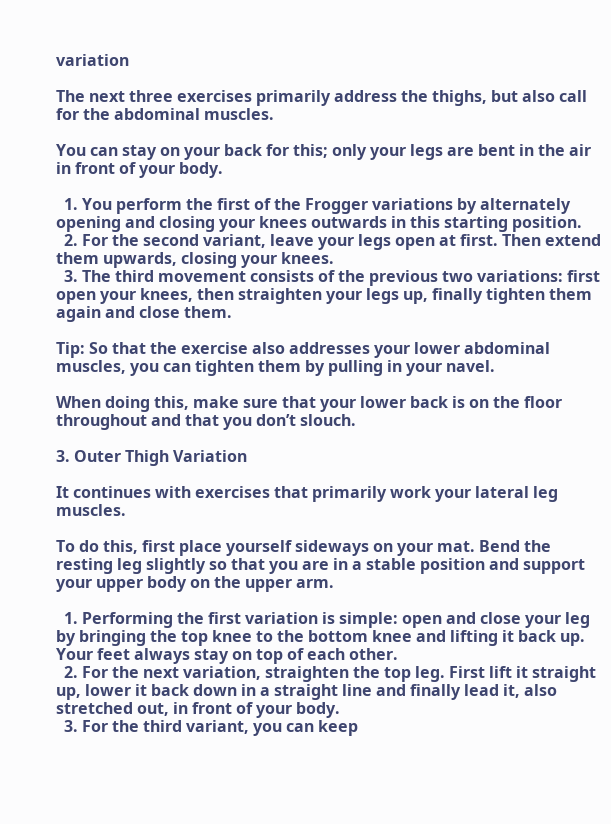variation

The next three exercises primarily address the thighs, but also call for the abdominal muscles.

You can stay on your back for this; only your legs are bent in the air in front of your body.

  1. You perform the first of the Frogger variations by alternately opening and closing your knees outwards in this starting position.
  2. For the second variant, leave your legs open at first. Then extend them upwards, closing your knees.
  3. The third movement consists of the previous two variations: first open your knees, then straighten your legs up, finally tighten them again and close them.

Tip: So that the exercise also addresses your lower abdominal muscles, you can tighten them by pulling in your navel.

When doing this, make sure that your lower back is on the floor throughout and that you don’t slouch.

3. Outer Thigh Variation

It continues with exercises that primarily work your lateral leg muscles.

To do this, first place yourself sideways on your mat. Bend the resting leg slightly so that you are in a stable position and support your upper body on the upper arm.

  1. Performing the first variation is simple: open and close your leg by bringing the top knee to the bottom knee and lifting it back up. Your feet always stay on top of each other.
  2. For the next variation, straighten the top leg. First lift it straight up, lower it back down in a straight line and finally lead it, also stretched out, in front of your body.
  3. For the third variant, you can keep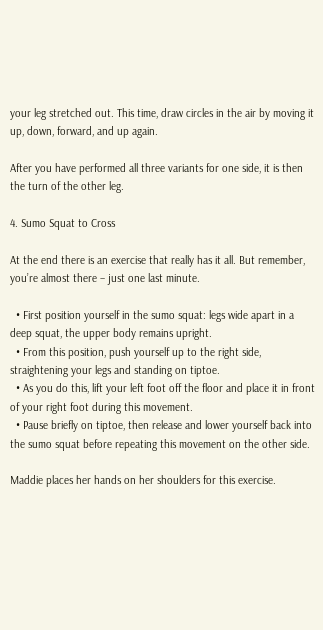your leg stretched out. This time, draw circles in the air by moving it up, down, forward, and up again.

After you have performed all three variants for one side, it is then the turn of the other leg.

4. Sumo Squat to Cross

At the end there is an exercise that really has it all. But remember, you’re almost there – just one last minute.

  • First position yourself in the sumo squat: legs wide apart in a deep squat, the upper body remains upright.
  • From this position, push yourself up to the right side, straightening your legs and standing on tiptoe.
  • As you do this, lift your left foot off the floor and place it in front of your right foot during this movement.
  • Pause briefly on tiptoe, then release and lower yourself back into the sumo squat before repeating this movement on the other side.

Maddie places her hands on her shoulders for this exercise.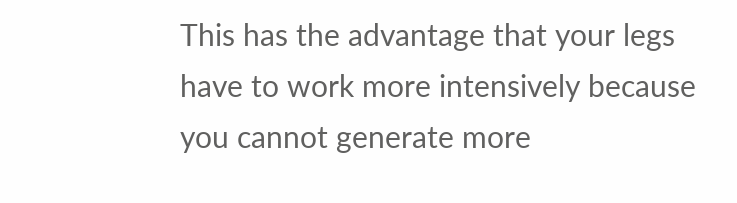This has the advantage that your legs have to work more intensively because you cannot generate more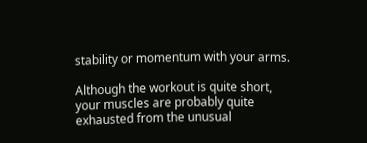stability or momentum with your arms.

Although the workout is quite short, your muscles are probably quite exhausted from the unusual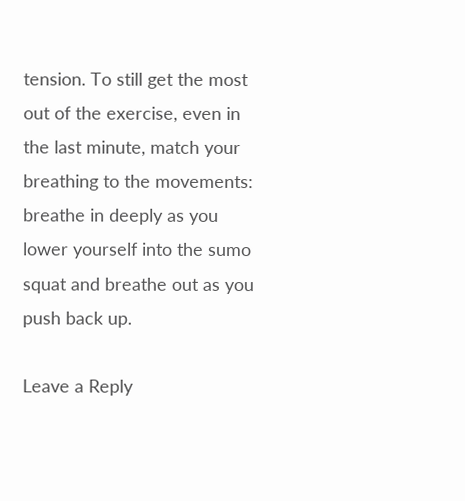tension. To still get the most out of the exercise, even in the last minute, match your breathing to the movements: breathe in deeply as you lower yourself into the sumo squat and breathe out as you push back up.

Leave a Reply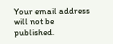Your email address will not be published.